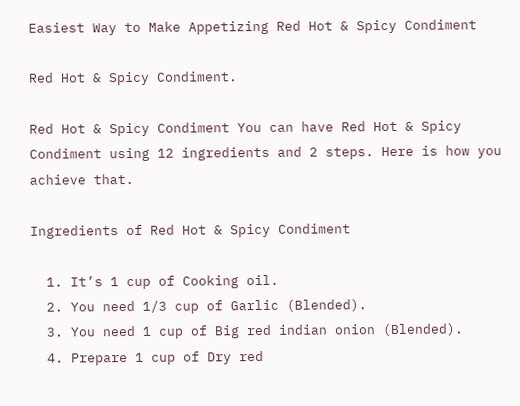Easiest Way to Make Appetizing Red Hot & Spicy Condiment

Red Hot & Spicy Condiment.

Red Hot & Spicy Condiment You can have Red Hot & Spicy Condiment using 12 ingredients and 2 steps. Here is how you achieve that.

Ingredients of Red Hot & Spicy Condiment

  1. It’s 1 cup of Cooking oil.
  2. You need 1/3 cup of Garlic (Blended).
  3. You need 1 cup of Big red indian onion (Blended).
  4. Prepare 1 cup of Dry red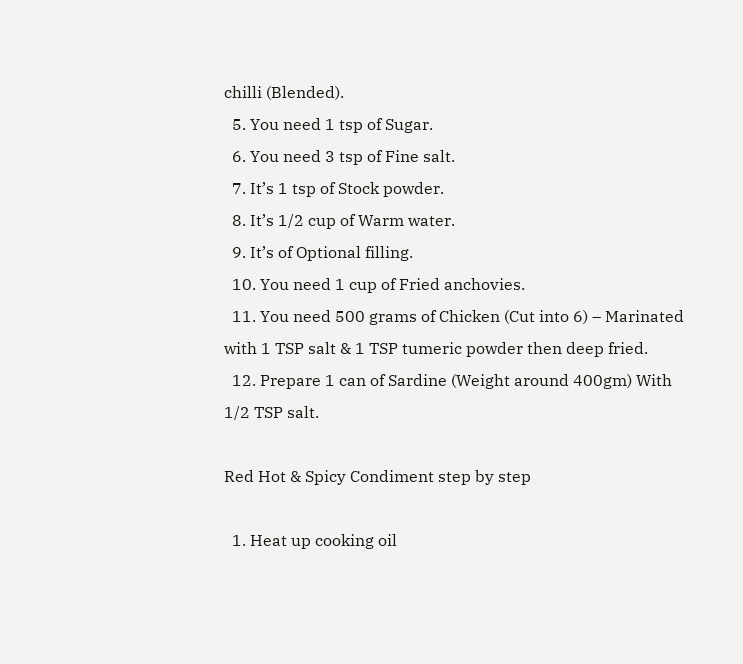chilli (Blended).
  5. You need 1 tsp of Sugar.
  6. You need 3 tsp of Fine salt.
  7. It’s 1 tsp of Stock powder.
  8. It’s 1/2 cup of Warm water.
  9. It’s of Optional filling.
  10. You need 1 cup of Fried anchovies.
  11. You need 500 grams of Chicken (Cut into 6) – Marinated with 1 TSP salt & 1 TSP tumeric powder then deep fried.
  12. Prepare 1 can of Sardine (Weight around 400gm) With 1/2 TSP salt.

Red Hot & Spicy Condiment step by step

  1. Heat up cooking oil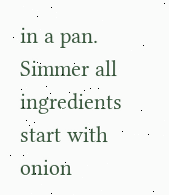in a pan. Simmer all ingredients start with onion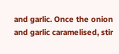and garlic. Once the onion and garlic caramelised, stir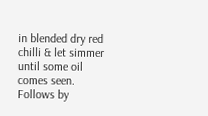in blended dry red chilli & let simmer until some oil comes seen. Follows by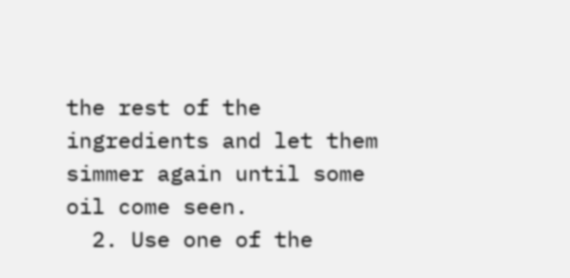the rest of the ingredients and let them simmer again until some oil come seen.
  2. Use one of the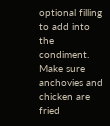optional filling to add into the condiment. Make sure anchovies and chicken are fried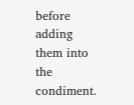before adding them into the condiment.